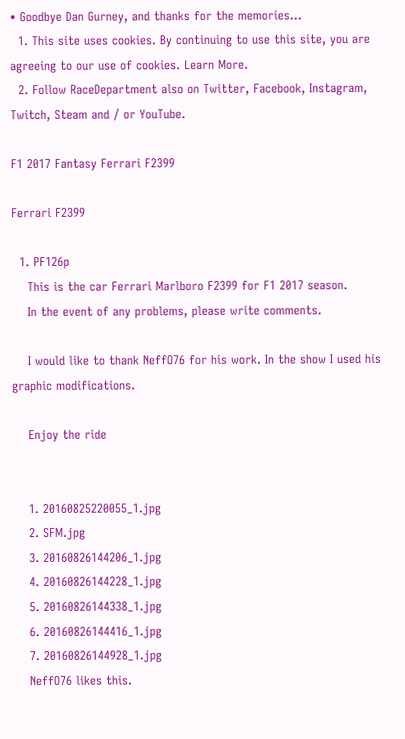• Goodbye Dan Gurney, and thanks for the memories...
  1. This site uses cookies. By continuing to use this site, you are agreeing to our use of cookies. Learn More.
  2. Follow RaceDepartment also on Twitter, Facebook, Instagram, Twitch, Steam and / or YouTube.

F1 2017 Fantasy Ferrari F2399

Ferrari F2399

  1. PF126p
    This is the car Ferrari Marlboro F2399 for F1 2017 season.
    In the event of any problems, please write comments.

    I would like to thank NeffO76 for his work. In the show I used his graphic modifications.

    Enjoy the ride


    1. 20160825220055_1.jpg
    2. SFM.jpg
    3. 20160826144206_1.jpg
    4. 20160826144228_1.jpg
    5. 20160826144338_1.jpg
    6. 20160826144416_1.jpg
    7. 20160826144928_1.jpg
    NeffO76 likes this.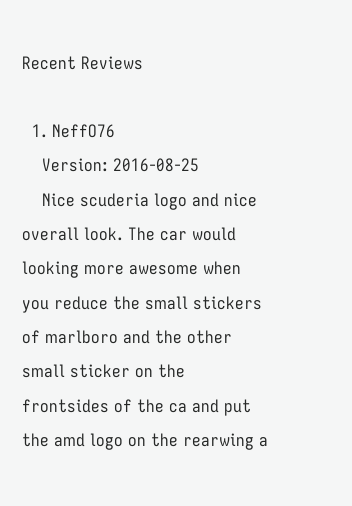Recent Reviews

  1. NeffO76
    Version: 2016-08-25
    Nice scuderia logo and nice overall look. The car would looking more awesome when you reduce the small stickers of marlboro and the other small sticker on the frontsides of the ca and put the amd logo on the rearwing a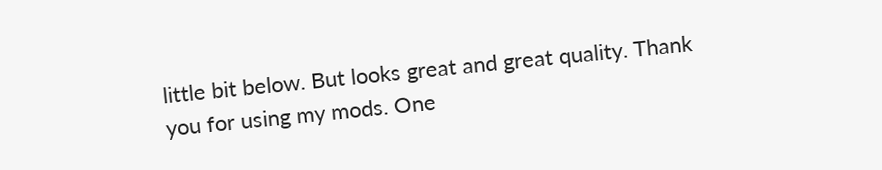little bit below. But looks great and great quality. Thank you for using my mods. One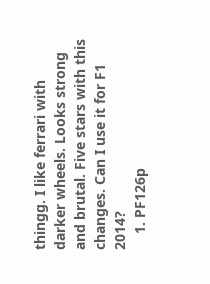thingg. I like ferrari with darker wheels. Looks strong and brutal. Five stars with this changes. Can I use it for F1 2014?
    1. PF126p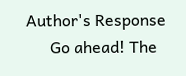Author's Response
      Go ahead! The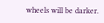wheels will be darker.